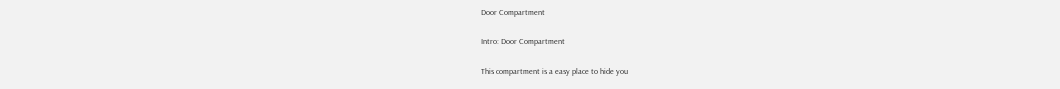Door Compartment

Intro: Door Compartment

This compartment is a easy place to hide you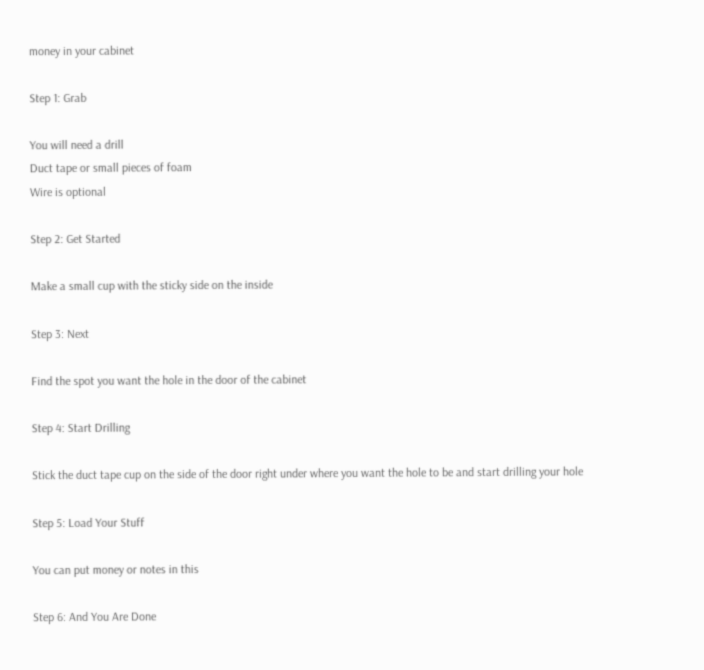money in your cabinet

Step 1: Grab

You will need a drill
Duct tape or small pieces of foam
Wire is optional

Step 2: Get Started

Make a small cup with the sticky side on the inside

Step 3: Next

Find the spot you want the hole in the door of the cabinet

Step 4: Start Drilling

Stick the duct tape cup on the side of the door right under where you want the hole to be and start drilling your hole

Step 5: Load Your Stuff

You can put money or notes in this

Step 6: And You Are Done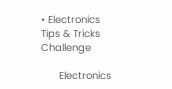• Electronics Tips & Tricks Challenge

      Electronics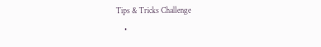Tips & Tricks Challenge
    •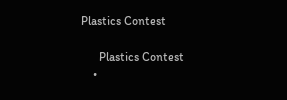Plastics Contest

      Plastics Contest
    •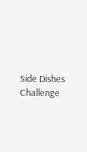Side Dishes Challenge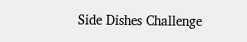Side Dishes Challenge